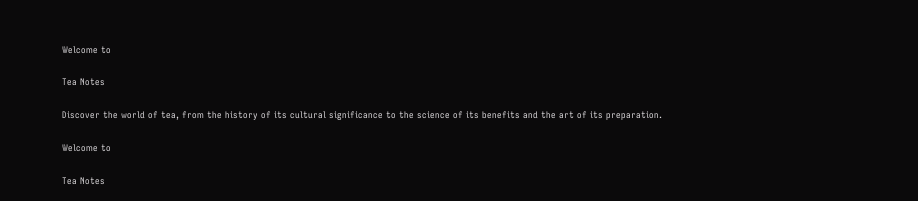Welcome to

Tea Notes

Discover the world of tea, from the history of its cultural significance to the science of its benefits and the art of its preparation.

Welcome to

Tea Notes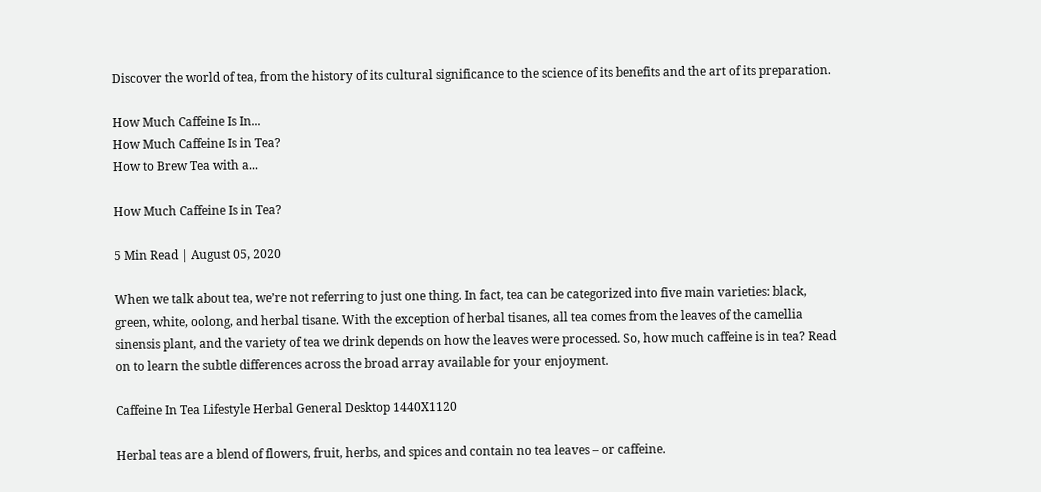Discover the world of tea, from the history of its cultural significance to the science of its benefits and the art of its preparation.

How Much Caffeine Is In...
How Much Caffeine Is in Tea?
How to Brew Tea with a...

How Much Caffeine Is in Tea?

5 Min Read | August 05, 2020

When we talk about tea, we’re not referring to just one thing. In fact, tea can be categorized into five main varieties: black, green, white, oolong, and herbal tisane. With the exception of herbal tisanes, all tea comes from the leaves of the camellia sinensis plant, and the variety of tea we drink depends on how the leaves were processed. So, how much caffeine is in tea? Read on to learn the subtle differences across the broad array available for your enjoyment.

Caffeine In Tea Lifestyle Herbal General Desktop 1440X1120

Herbal teas are a blend of flowers, fruit, herbs, and spices and contain no tea leaves – or caffeine.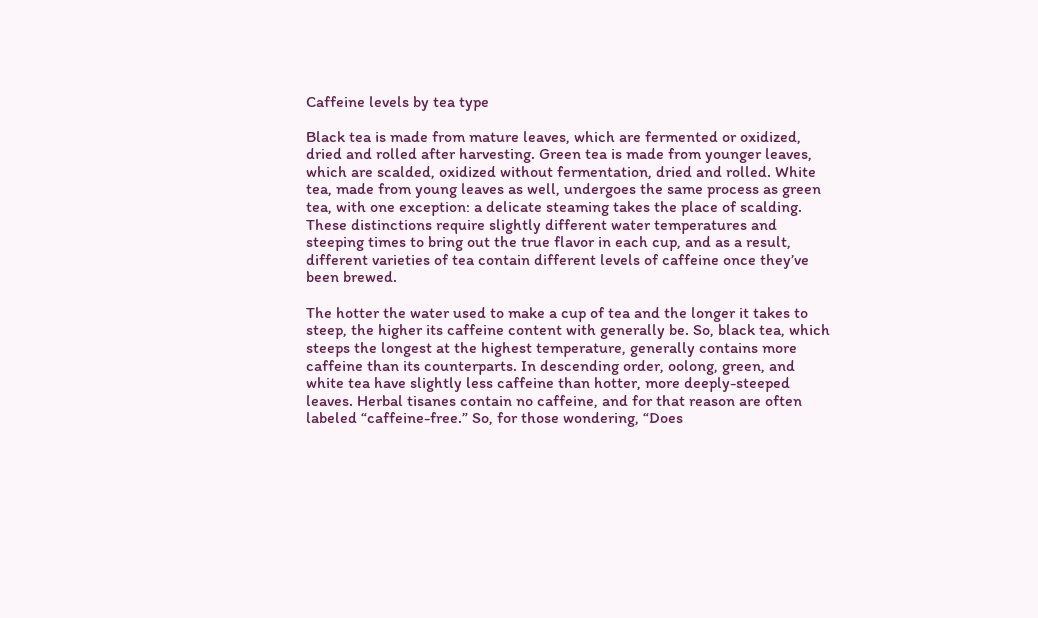Caffeine levels by tea type

Black tea is made from mature leaves, which are fermented or oxidized, dried and rolled after harvesting. Green tea is made from younger leaves, which are scalded, oxidized without fermentation, dried and rolled. White tea, made from young leaves as well, undergoes the same process as green tea, with one exception: a delicate steaming takes the place of scalding. These distinctions require slightly different water temperatures and steeping times to bring out the true flavor in each cup, and as a result, different varieties of tea contain different levels of caffeine once they’ve been brewed.

The hotter the water used to make a cup of tea and the longer it takes to steep, the higher its caffeine content with generally be. So, black tea, which steeps the longest at the highest temperature, generally contains more caffeine than its counterparts. In descending order, oolong, green, and white tea have slightly less caffeine than hotter, more deeply-steeped leaves. Herbal tisanes contain no caffeine, and for that reason are often labeled “caffeine-free.” So, for those wondering, “Does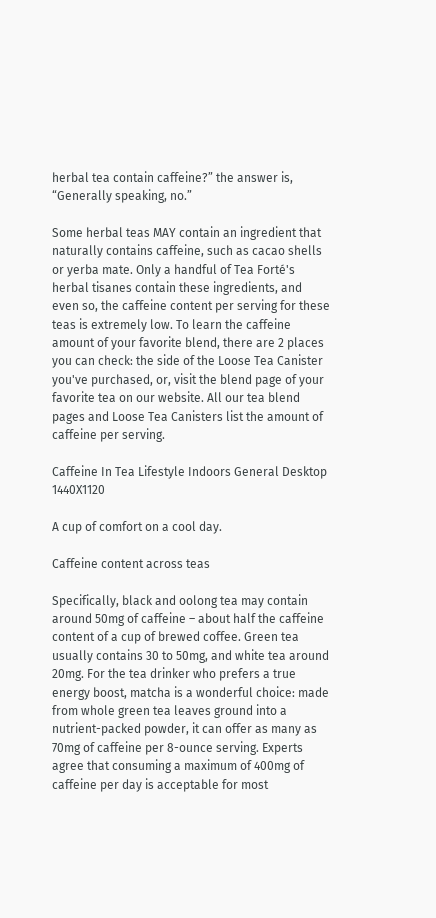herbal tea contain caffeine?” the answer is, “Generally speaking, no.”

Some herbal teas MAY contain an ingredient that naturally contains caffeine, such as cacao shells or yerba mate. Only a handful of Tea Forté's herbal tisanes contain these ingredients, and even so, the caffeine content per serving for these teas is extremely low. To learn the caffeine amount of your favorite blend, there are 2 places you can check: the side of the Loose Tea Canister you've purchased, or, visit the blend page of your favorite tea on our website. All our tea blend pages and Loose Tea Canisters list the amount of caffeine per serving.

Caffeine In Tea Lifestyle Indoors General Desktop 1440X1120

A cup of comfort on a cool day.

Caffeine content across teas

Specifically, black and oolong tea may contain around 50mg of caffeine – about half the caffeine content of a cup of brewed coffee. Green tea usually contains 30 to 50mg, and white tea around 20mg. For the tea drinker who prefers a true energy boost, matcha is a wonderful choice: made from whole green tea leaves ground into a nutrient-packed powder, it can offer as many as 70mg of caffeine per 8-ounce serving. Experts agree that consuming a maximum of 400mg of caffeine per day is acceptable for most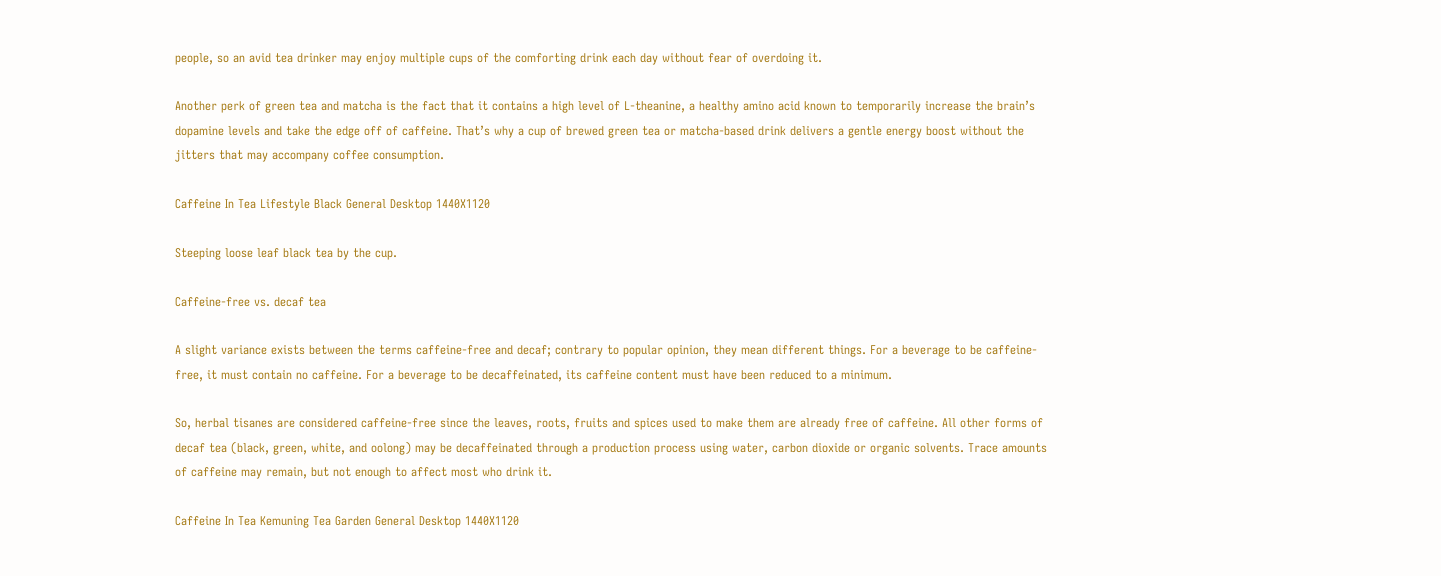people, so an avid tea drinker may enjoy multiple cups of the comforting drink each day without fear of overdoing it.

Another perk of green tea and matcha is the fact that it contains a high level of L-theanine, a healthy amino acid known to temporarily increase the brain’s dopamine levels and take the edge off of caffeine. That’s why a cup of brewed green tea or matcha-based drink delivers a gentle energy boost without the jitters that may accompany coffee consumption.

Caffeine In Tea Lifestyle Black General Desktop 1440X1120

Steeping loose leaf black tea by the cup.

Caffeine-free vs. decaf tea

A slight variance exists between the terms caffeine-free and decaf; contrary to popular opinion, they mean different things. For a beverage to be caffeine-free, it must contain no caffeine. For a beverage to be decaffeinated, its caffeine content must have been reduced to a minimum.

So, herbal tisanes are considered caffeine-free since the leaves, roots, fruits and spices used to make them are already free of caffeine. All other forms of decaf tea (black, green, white, and oolong) may be decaffeinated through a production process using water, carbon dioxide or organic solvents. Trace amounts of caffeine may remain, but not enough to affect most who drink it.

Caffeine In Tea Kemuning Tea Garden General Desktop 1440X1120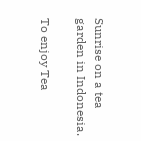Sunrise on a tea garden in Indonesia.

To enjoy Tea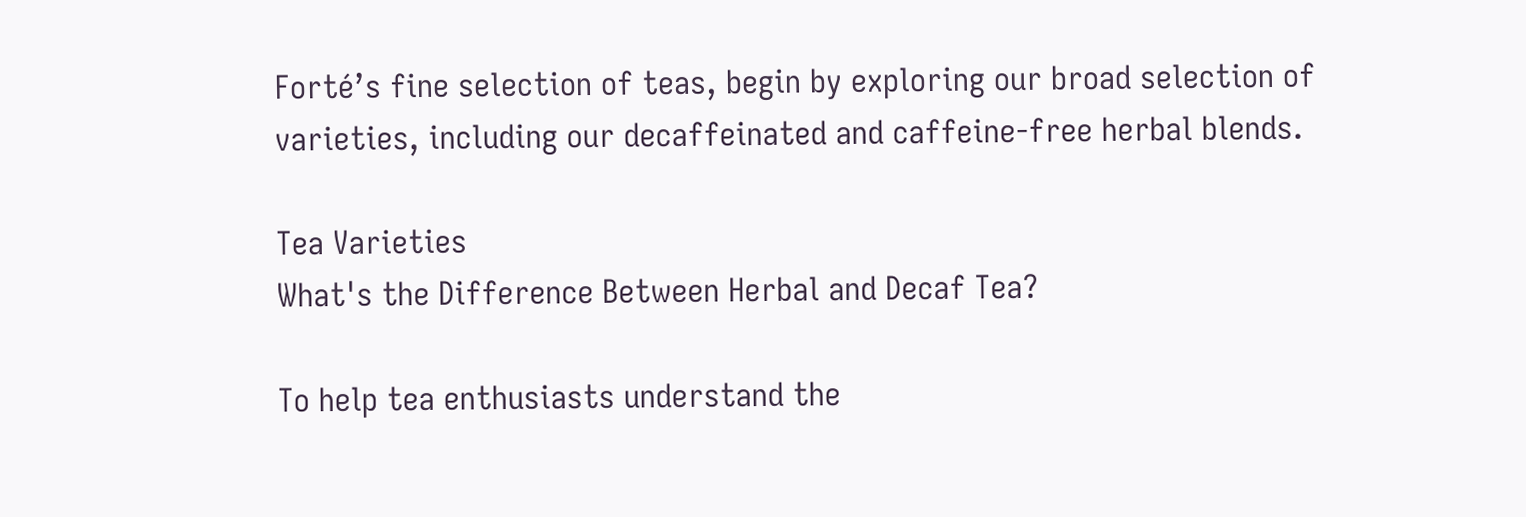Forté’s fine selection of teas, begin by exploring our broad selection of varieties, including our decaffeinated and caffeine-free herbal blends.

Tea Varieties
What's the Difference Between Herbal and Decaf Tea?

To help tea enthusiasts understand the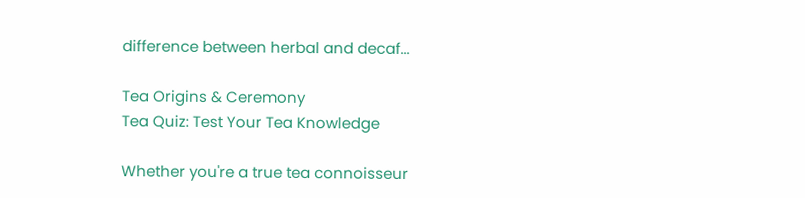difference between herbal and decaf...

Tea Origins & Ceremony
Tea Quiz: Test Your Tea Knowledge

Whether you're a true tea connoisseur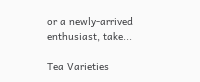or a newly-arrived enthusiast, take...

Tea Varieties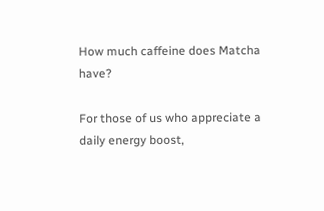How much caffeine does Matcha have?

For those of us who appreciate a daily energy boost,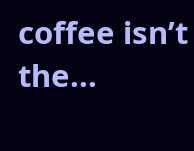coffee isn’t the...